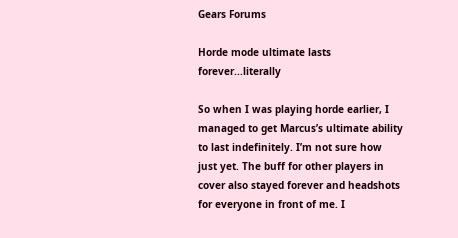Gears Forums

Horde mode ultimate lasts forever...literally

So when I was playing horde earlier, I managed to get Marcus’s ultimate ability to last indefinitely. I’m not sure how just yet. The buff for other players in cover also stayed forever and headshots for everyone in front of me. I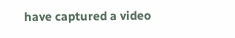have captured a video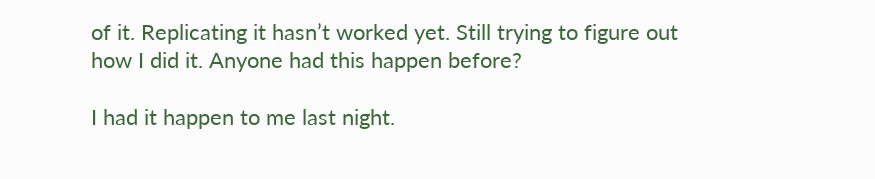of it. Replicating it hasn’t worked yet. Still trying to figure out how I did it. Anyone had this happen before?

I had it happen to me last night.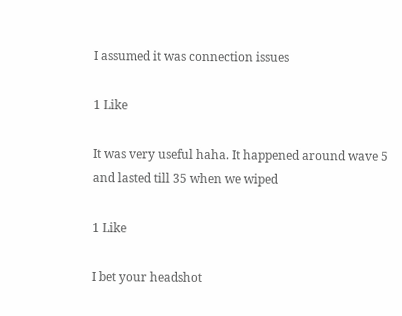I assumed it was connection issues

1 Like

It was very useful haha. It happened around wave 5 and lasted till 35 when we wiped

1 Like

I bet your headshot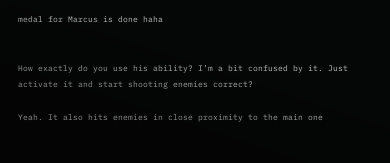medal for Marcus is done haha


How exactly do you use his ability? I’m a bit confused by it. Just activate it and start shooting enemies correct?

Yeah. It also hits enemies in close proximity to the main one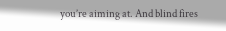you’re aiming at. And blind fires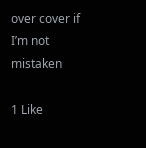over cover if I’m not mistaken

1 Like